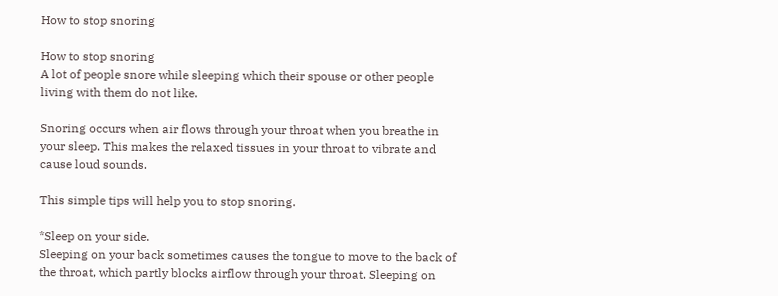How to stop snoring

How to stop snoring
A lot of people snore while sleeping which their spouse or other people living with them do not like.

Snoring occurs when air flows through your throat when you breathe in your sleep. This makes the relaxed tissues in your throat to vibrate and cause loud sounds.

This simple tips will help you to stop snoring.

*Sleep on your side.
Sleeping on your back sometimes causes the tongue to move to the back of the throat, which partly blocks airflow through your throat. Sleeping on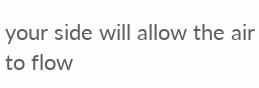your side will allow the air to flow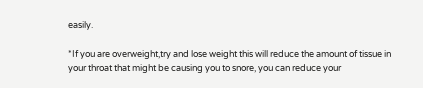easily.

*If you are overweight,try and lose weight this will reduce the amount of tissue in your throat that might be causing you to snore, you can reduce your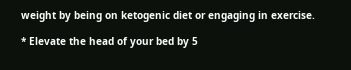weight by being on ketogenic diet or engaging in exercise.

* Elevate the head of your bed by 5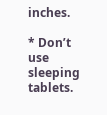inches.

* Don’t use sleeping tablets.